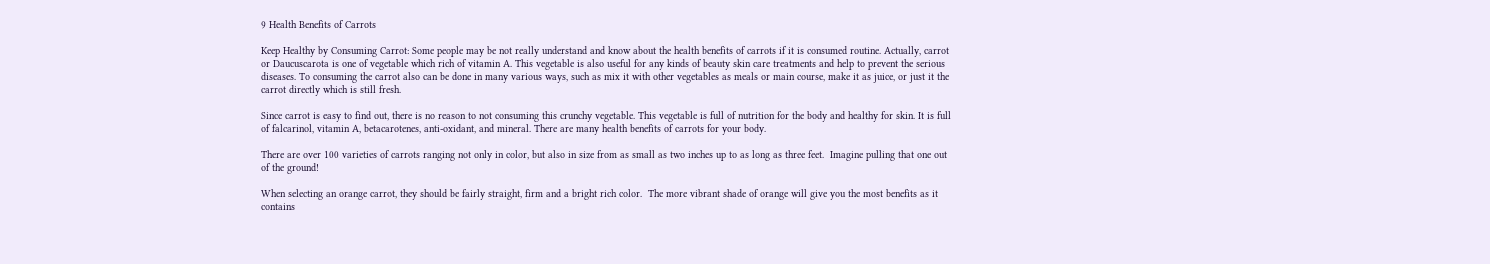9 Health Benefits of Carrots

Keep Healthy by Consuming Carrot: Some people may be not really understand and know about the health benefits of carrots if it is consumed routine. Actually, carrot or Daucuscarota is one of vegetable which rich of vitamin A. This vegetable is also useful for any kinds of beauty skin care treatments and help to prevent the serious diseases. To consuming the carrot also can be done in many various ways, such as mix it with other vegetables as meals or main course, make it as juice, or just it the carrot directly which is still fresh.

Since carrot is easy to find out, there is no reason to not consuming this crunchy vegetable. This vegetable is full of nutrition for the body and healthy for skin. It is full of falcarinol, vitamin A, betacarotenes, anti-oxidant, and mineral. There are many health benefits of carrots for your body.

There are over 100 varieties of carrots ranging not only in color, but also in size from as small as two inches up to as long as three feet.  Imagine pulling that one out of the ground!

When selecting an orange carrot, they should be fairly straight, firm and a bright rich color.  The more vibrant shade of orange will give you the most benefits as it contains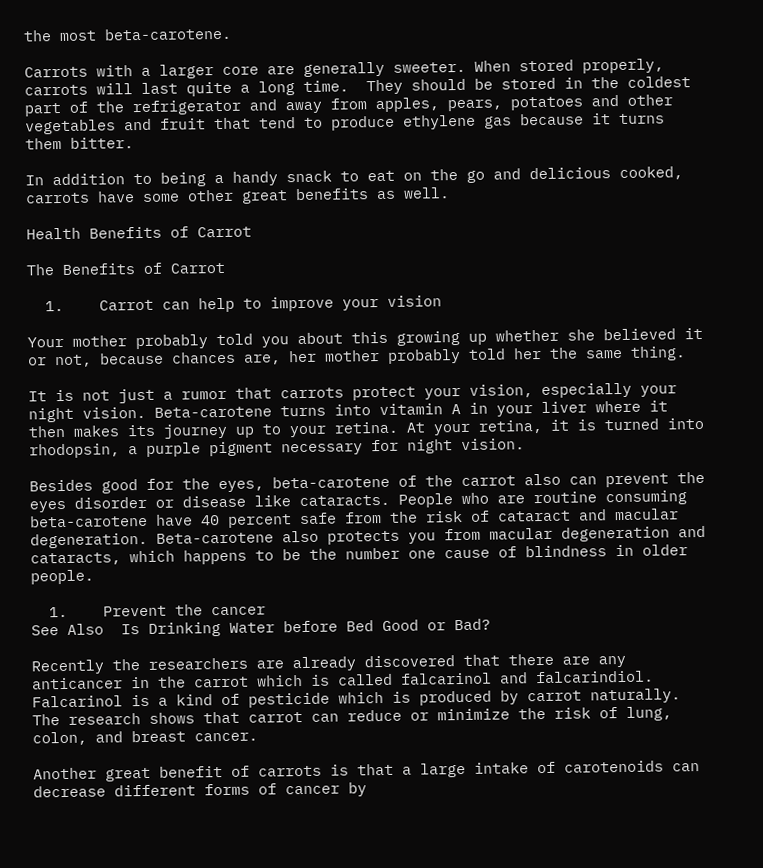the most beta-carotene.

Carrots with a larger core are generally sweeter. When stored properly, carrots will last quite a long time.  They should be stored in the coldest part of the refrigerator and away from apples, pears, potatoes and other vegetables and fruit that tend to produce ethylene gas because it turns them bitter.

In addition to being a handy snack to eat on the go and delicious cooked, carrots have some other great benefits as well.

Health Benefits of Carrot

The Benefits of Carrot

  1.    Carrot can help to improve your vision

Your mother probably told you about this growing up whether she believed it or not, because chances are, her mother probably told her the same thing.

It is not just a rumor that carrots protect your vision, especially your night vision. Beta-carotene turns into vitamin A in your liver where it then makes its journey up to your retina. At your retina, it is turned into rhodopsin, a purple pigment necessary for night vision.

Besides good for the eyes, beta-carotene of the carrot also can prevent the eyes disorder or disease like cataracts. People who are routine consuming beta-carotene have 40 percent safe from the risk of cataract and macular degeneration. Beta-carotene also protects you from macular degeneration and cataracts, which happens to be the number one cause of blindness in older people.

  1.    Prevent the cancer
See Also  Is Drinking Water before Bed Good or Bad?

Recently the researchers are already discovered that there are any anticancer in the carrot which is called falcarinol and falcarindiol. Falcarinol is a kind of pesticide which is produced by carrot naturally. The research shows that carrot can reduce or minimize the risk of lung, colon, and breast cancer.

Another great benefit of carrots is that a large intake of carotenoids can decrease different forms of cancer by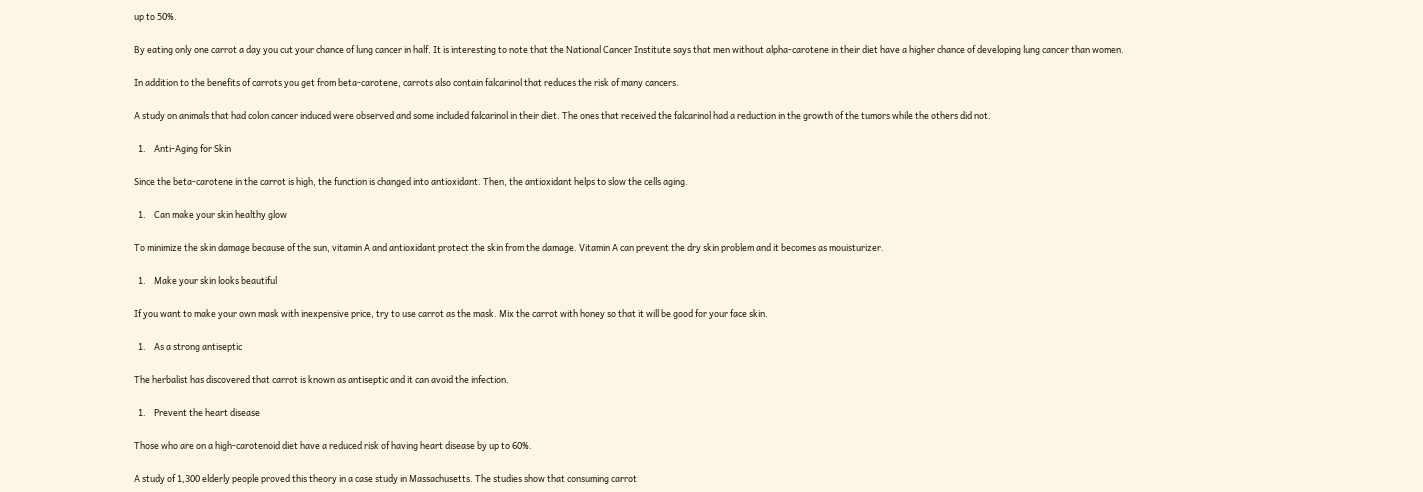up to 50%.

By eating only one carrot a day you cut your chance of lung cancer in half. It is interesting to note that the National Cancer Institute says that men without alpha-carotene in their diet have a higher chance of developing lung cancer than women.

In addition to the benefits of carrots you get from beta-carotene, carrots also contain falcarinol that reduces the risk of many cancers.

A study on animals that had colon cancer induced were observed and some included falcarinol in their diet. The ones that received the falcarinol had a reduction in the growth of the tumors while the others did not.

  1.    Anti-Aging for Skin

Since the beta-carotene in the carrot is high, the function is changed into antioxidant. Then, the antioxidant helps to slow the cells aging.

  1.    Can make your skin healthy glow

To minimize the skin damage because of the sun, vitamin A and antioxidant protect the skin from the damage. Vitamin A can prevent the dry skin problem and it becomes as mouisturizer.

  1.    Make your skin looks beautiful

If you want to make your own mask with inexpensive price, try to use carrot as the mask. Mix the carrot with honey so that it will be good for your face skin.

  1.    As a strong antiseptic

The herbalist has discovered that carrot is known as antiseptic and it can avoid the infection.

  1.    Prevent the heart disease

Those who are on a high-carotenoid diet have a reduced risk of having heart disease by up to 60%.

A study of 1,300 elderly people proved this theory in a case study in Massachusetts. The studies show that consuming carrot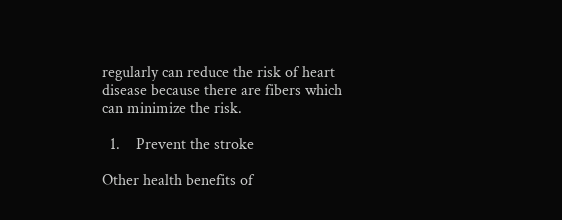regularly can reduce the risk of heart disease because there are fibers which can minimize the risk.

  1.    Prevent the stroke

Other health benefits of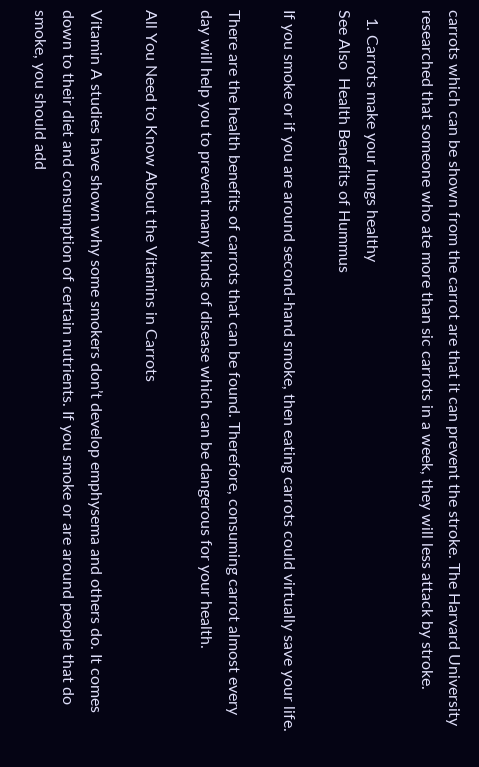carrots which can be shown from the carrot are that it can prevent the stroke. The Harvard University researched that someone who ate more than sic carrots in a week, they will less attack by stroke.

  1. Carrots make your lungs healthy
See Also  Health Benefits of Hummus

If you smoke or if you are around second-hand smoke, then eating carrots could virtually save your life.

There are the health benefits of carrots that can be found. Therefore, consuming carrot almost every day will help you to prevent many kinds of disease which can be dangerous for your health.

All You Need to Know About the Vitamins in Carrots

Vitamin A studies have shown why some smokers don’t develop emphysema and others do. It comes down to their diet and consumption of certain nutrients. If you smoke or are around people that do smoke, you should add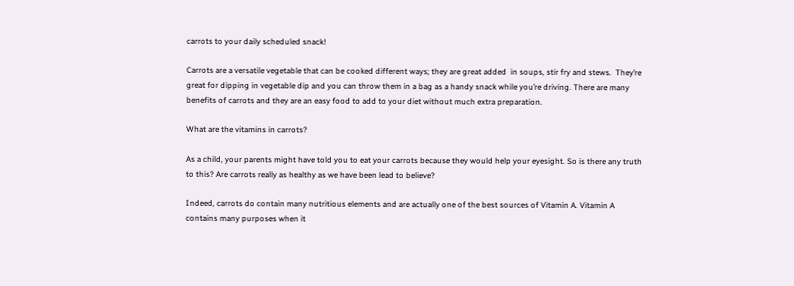carrots to your daily scheduled snack!

Carrots are a versatile vegetable that can be cooked different ways; they are great added  in soups, stir fry and stews.  They’re great for dipping in vegetable dip and you can throw them in a bag as a handy snack while you’re driving. There are many benefits of carrots and they are an easy food to add to your diet without much extra preparation.

What are the vitamins in carrots?

As a child, your parents might have told you to eat your carrots because they would help your eyesight. So is there any truth to this? Are carrots really as healthy as we have been lead to believe?

Indeed, carrots do contain many nutritious elements and are actually one of the best sources of Vitamin A. Vitamin A contains many purposes when it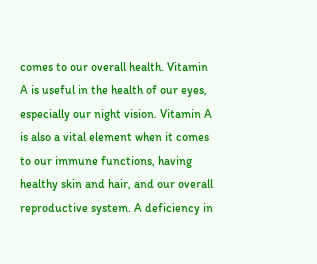comes to our overall health. Vitamin A is useful in the health of our eyes, especially our night vision. Vitamin A is also a vital element when it comes to our immune functions, having healthy skin and hair, and our overall reproductive system. A deficiency in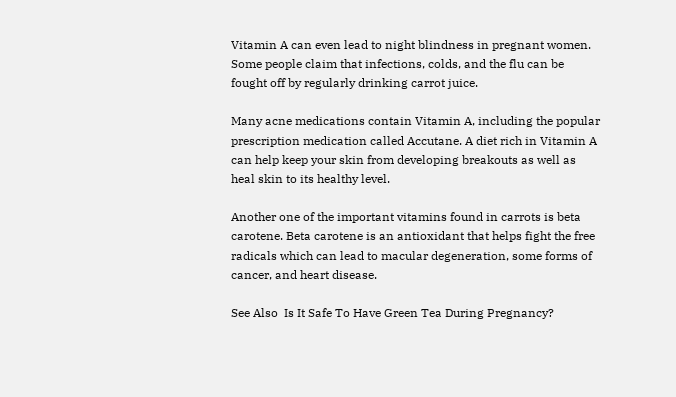Vitamin A can even lead to night blindness in pregnant women. Some people claim that infections, colds, and the flu can be fought off by regularly drinking carrot juice.

Many acne medications contain Vitamin A, including the popular prescription medication called Accutane. A diet rich in Vitamin A can help keep your skin from developing breakouts as well as heal skin to its healthy level.

Another one of the important vitamins found in carrots is beta carotene. Beta carotene is an antioxidant that helps fight the free radicals which can lead to macular degeneration, some forms of cancer, and heart disease.

See Also  Is It Safe To Have Green Tea During Pregnancy?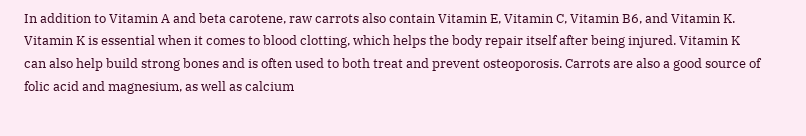In addition to Vitamin A and beta carotene, raw carrots also contain Vitamin E, Vitamin C, Vitamin B6, and Vitamin K. Vitamin K is essential when it comes to blood clotting, which helps the body repair itself after being injured. Vitamin K can also help build strong bones and is often used to both treat and prevent osteoporosis. Carrots are also a good source of folic acid and magnesium, as well as calcium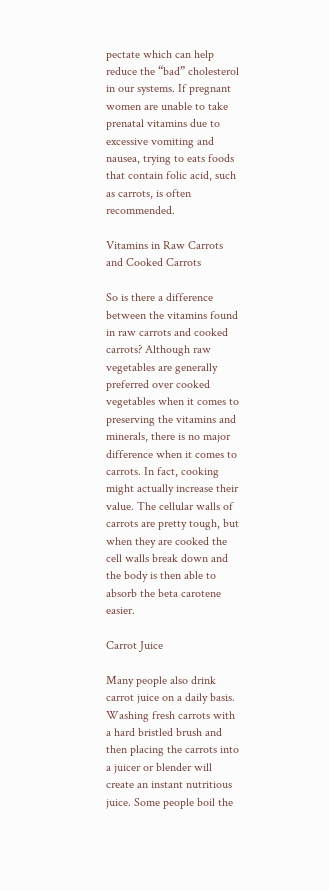pectate which can help reduce the “bad” cholesterol in our systems. If pregnant women are unable to take prenatal vitamins due to excessive vomiting and nausea, trying to eats foods that contain folic acid, such as carrots, is often recommended.

Vitamins in Raw Carrots and Cooked Carrots

So is there a difference between the vitamins found in raw carrots and cooked carrots? Although raw vegetables are generally preferred over cooked vegetables when it comes to preserving the vitamins and minerals, there is no major difference when it comes to carrots. In fact, cooking might actually increase their value. The cellular walls of carrots are pretty tough, but when they are cooked the cell walls break down and the body is then able to absorb the beta carotene easier.

Carrot Juice

Many people also drink carrot juice on a daily basis. Washing fresh carrots with a hard bristled brush and then placing the carrots into a juicer or blender will create an instant nutritious juice. Some people boil the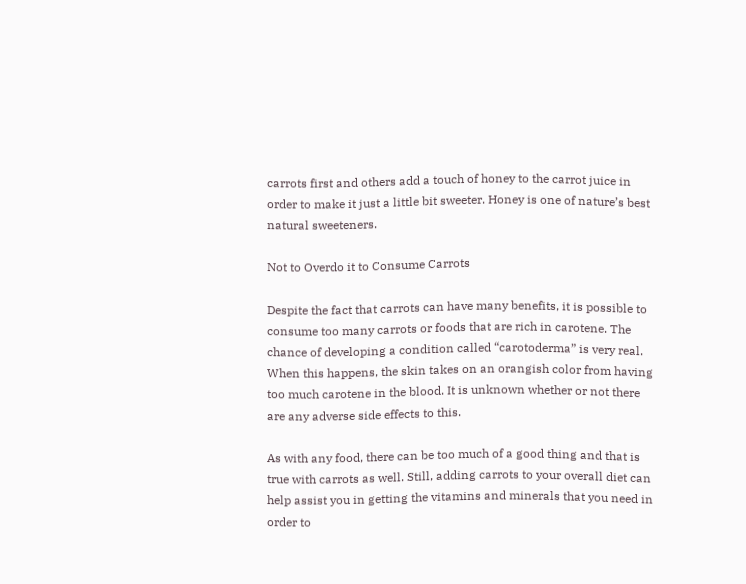carrots first and others add a touch of honey to the carrot juice in order to make it just a little bit sweeter. Honey is one of nature’s best natural sweeteners.

Not to Overdo it to Consume Carrots

Despite the fact that carrots can have many benefits, it is possible to consume too many carrots or foods that are rich in carotene. The chance of developing a condition called “carotoderma” is very real. When this happens, the skin takes on an orangish color from having too much carotene in the blood. It is unknown whether or not there are any adverse side effects to this.

As with any food, there can be too much of a good thing and that is true with carrots as well. Still, adding carrots to your overall diet can help assist you in getting the vitamins and minerals that you need in order to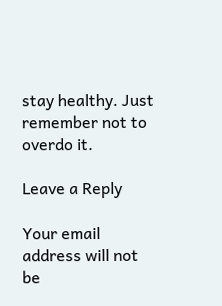stay healthy. Just remember not to overdo it.

Leave a Reply

Your email address will not be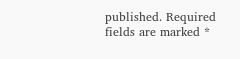published. Required fields are marked *